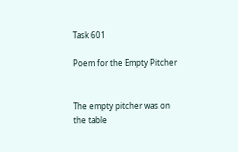Task 601

Poem for the Empty Pitcher


The empty pitcher was on the table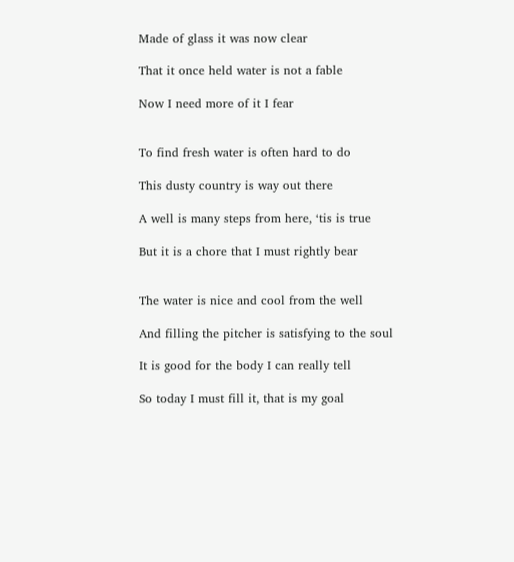Made of glass it was now clear

That it once held water is not a fable

Now I need more of it I fear


To find fresh water is often hard to do

This dusty country is way out there

A well is many steps from here, ‘tis is true

But it is a chore that I must rightly bear


The water is nice and cool from the well

And filling the pitcher is satisfying to the soul

It is good for the body I can really tell

So today I must fill it, that is my goal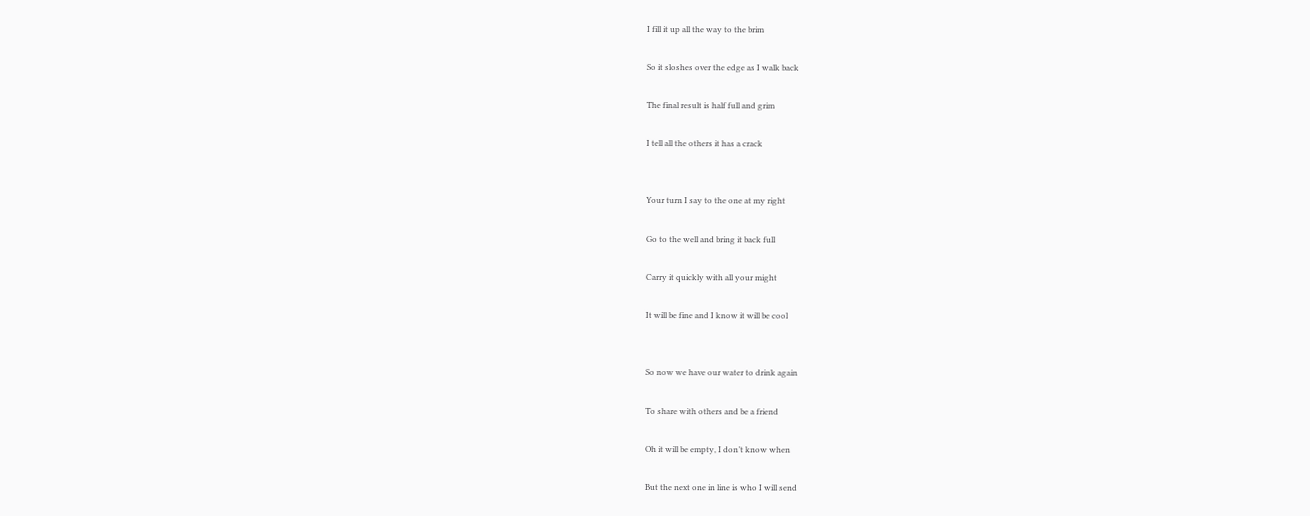I fill it up all the way to the brim

So it sloshes over the edge as I walk back

The final result is half full and grim

I tell all the others it has a crack


Your turn I say to the one at my right

Go to the well and bring it back full

Carry it quickly with all your might

It will be fine and I know it will be cool


So now we have our water to drink again

To share with others and be a friend

Oh it will be empty, I don’t know when

But the next one in line is who I will send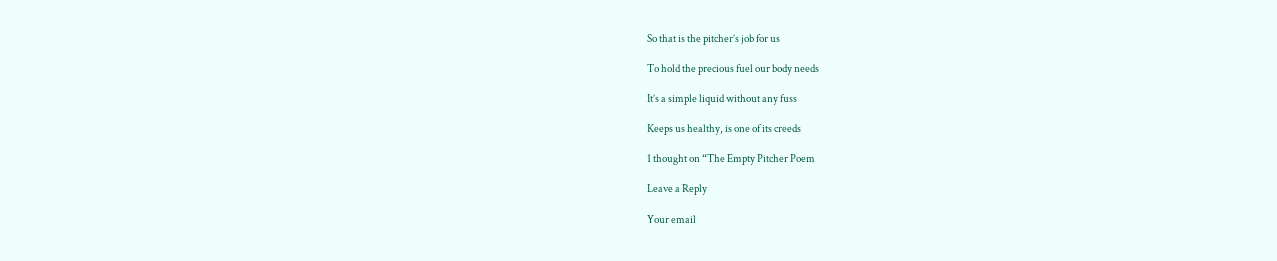So that is the pitcher’s job for us

To hold the precious fuel our body needs

It’s a simple liquid without any fuss

Keeps us healthy, is one of its creeds

1 thought on “The Empty Pitcher Poem

Leave a Reply

Your email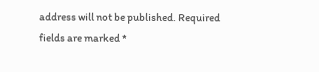address will not be published. Required fields are marked *